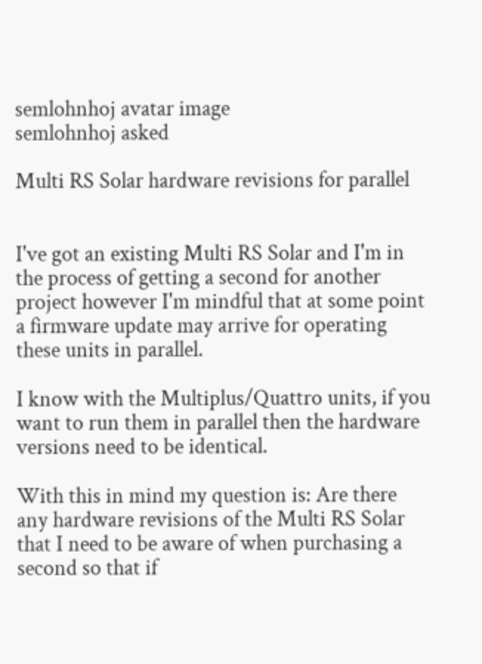semlohnhoj avatar image
semlohnhoj asked

Multi RS Solar hardware revisions for parallel


I've got an existing Multi RS Solar and I'm in the process of getting a second for another project however I'm mindful that at some point a firmware update may arrive for operating these units in parallel.

I know with the Multiplus/Quattro units, if you want to run them in parallel then the hardware versions need to be identical.

With this in mind my question is: Are there any hardware revisions of the Multi RS Solar that I need to be aware of when purchasing a second so that if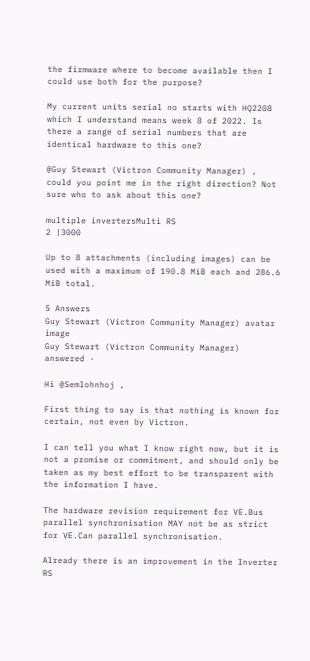the firmware where to become available then I could use both for the purpose?

My current units serial no starts with HQ2208 which I understand means week 8 of 2022. Is there a range of serial numbers that are identical hardware to this one?

@Guy Stewart (Victron Community Manager) , could you point me in the right direction? Not sure who to ask about this one?

multiple invertersMulti RS
2 |3000

Up to 8 attachments (including images) can be used with a maximum of 190.8 MiB each and 286.6 MiB total.

5 Answers
Guy Stewart (Victron Community Manager) avatar image
Guy Stewart (Victron Community Manager) answered ·

Hi @Semlohnhoj ,

First thing to say is that nothing is known for certain, not even by Victron.

I can tell you what I know right now, but it is not a promise or commitment, and should only be taken as my best effort to be transparent with the information I have.

The hardware revision requirement for VE.Bus parallel synchronisation MAY not be as strict for VE.Can parallel synchronisation.

Already there is an improvement in the Inverter RS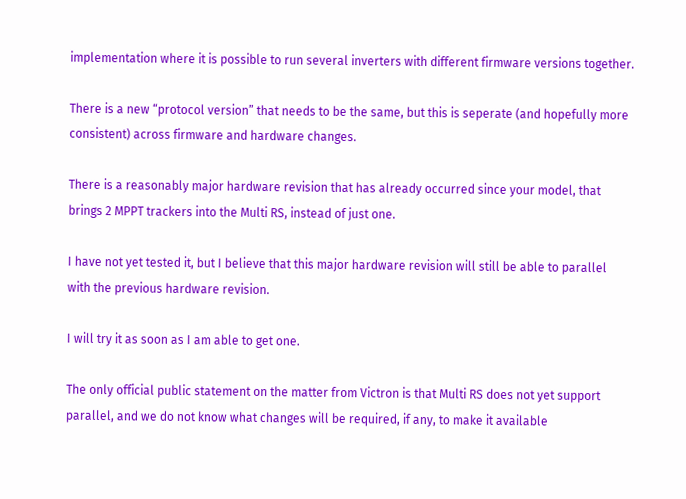implementation where it is possible to run several inverters with different firmware versions together.

There is a new “protocol version” that needs to be the same, but this is seperate (and hopefully more consistent) across firmware and hardware changes.

There is a reasonably major hardware revision that has already occurred since your model, that brings 2 MPPT trackers into the Multi RS, instead of just one.

I have not yet tested it, but I believe that this major hardware revision will still be able to parallel with the previous hardware revision.

I will try it as soon as I am able to get one.

The only official public statement on the matter from Victron is that Multi RS does not yet support parallel, and we do not know what changes will be required, if any, to make it available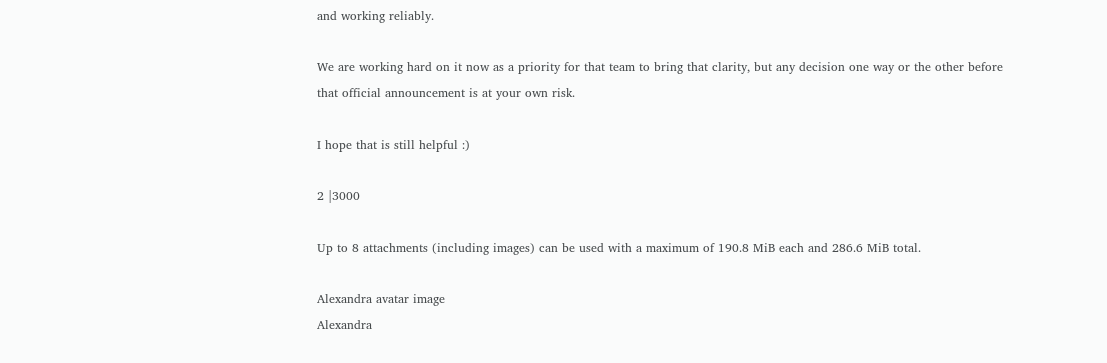and working reliably.

We are working hard on it now as a priority for that team to bring that clarity, but any decision one way or the other before that official announcement is at your own risk.

I hope that is still helpful :)

2 |3000

Up to 8 attachments (including images) can be used with a maximum of 190.8 MiB each and 286.6 MiB total.

Alexandra avatar image
Alexandra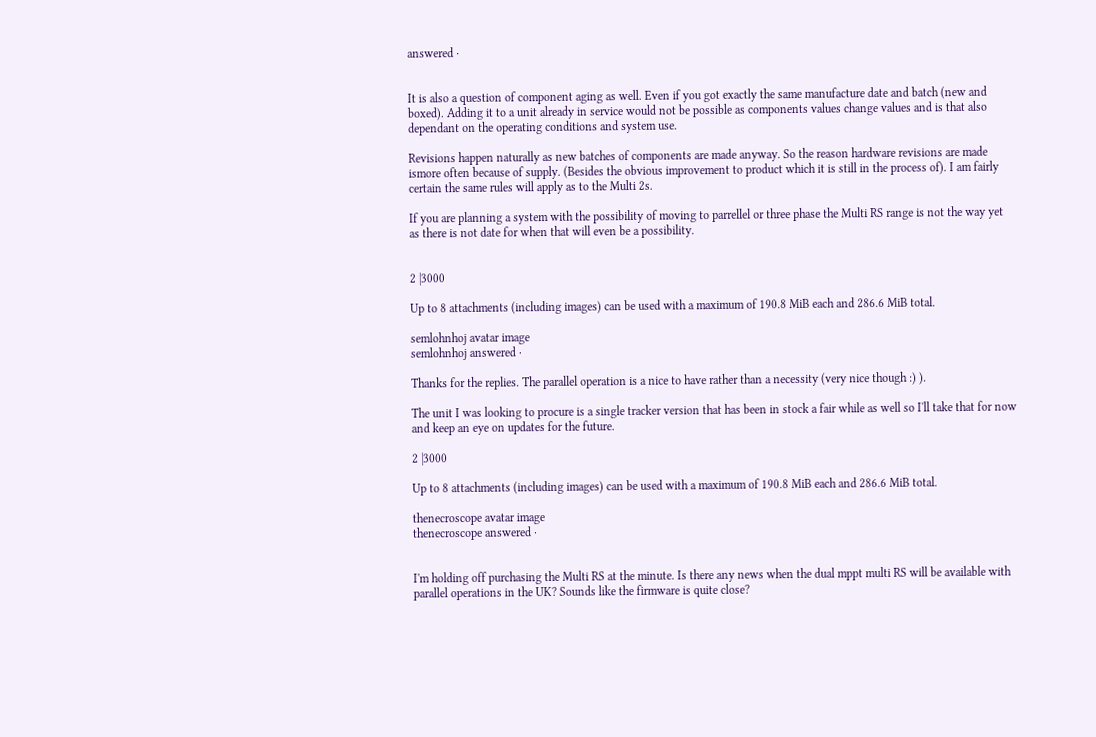answered ·


It is also a question of component aging as well. Even if you got exactly the same manufacture date and batch (new and boxed). Adding it to a unit already in service would not be possible as components values change values and is that also dependant on the operating conditions and system use.

Revisions happen naturally as new batches of components are made anyway. So the reason hardware revisions are made ismore often because of supply. (Besides the obvious improvement to product which it is still in the process of). I am fairly certain the same rules will apply as to the Multi 2s.

If you are planning a system with the possibility of moving to parrellel or three phase the Multi RS range is not the way yet as there is not date for when that will even be a possibility.


2 |3000

Up to 8 attachments (including images) can be used with a maximum of 190.8 MiB each and 286.6 MiB total.

semlohnhoj avatar image
semlohnhoj answered ·

Thanks for the replies. The parallel operation is a nice to have rather than a necessity (very nice though :) ).

The unit I was looking to procure is a single tracker version that has been in stock a fair while as well so I'll take that for now and keep an eye on updates for the future.

2 |3000

Up to 8 attachments (including images) can be used with a maximum of 190.8 MiB each and 286.6 MiB total.

thenecroscope avatar image
thenecroscope answered ·


I'm holding off purchasing the Multi RS at the minute. Is there any news when the dual mppt multi RS will be available with parallel operations in the UK? Sounds like the firmware is quite close?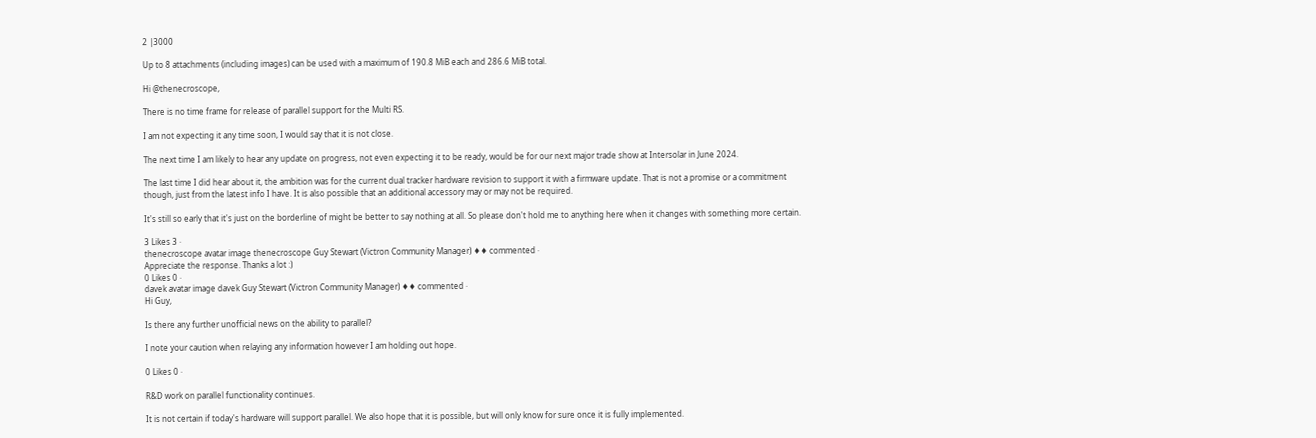2 |3000

Up to 8 attachments (including images) can be used with a maximum of 190.8 MiB each and 286.6 MiB total.

Hi @thenecroscope,

There is no time frame for release of parallel support for the Multi RS.

I am not expecting it any time soon, I would say that it is not close.

The next time I am likely to hear any update on progress, not even expecting it to be ready, would be for our next major trade show at Intersolar in June 2024.

The last time I did hear about it, the ambition was for the current dual tracker hardware revision to support it with a firmware update. That is not a promise or a commitment though, just from the latest info I have. It is also possible that an additional accessory may or may not be required.

It's still so early that it's just on the borderline of might be better to say nothing at all. So please don't hold me to anything here when it changes with something more certain.

3 Likes 3 ·
thenecroscope avatar image thenecroscope Guy Stewart (Victron Community Manager) ♦♦ commented ·
Appreciate the response. Thanks a lot :)
0 Likes 0 ·
davek avatar image davek Guy Stewart (Victron Community Manager) ♦♦ commented ·
Hi Guy,

Is there any further unofficial news on the ability to parallel?

I note your caution when relaying any information however I am holding out hope.

0 Likes 0 ·

R&D work on parallel functionality continues.

It is not certain if today's hardware will support parallel. We also hope that it is possible, but will only know for sure once it is fully implemented.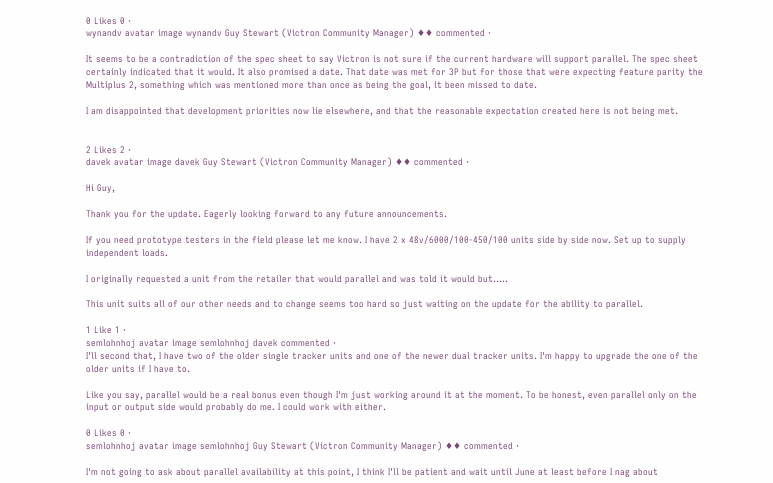0 Likes 0 ·
wynandv avatar image wynandv Guy Stewart (Victron Community Manager) ♦♦ commented ·

It seems to be a contradiction of the spec sheet to say Victron is not sure if the current hardware will support parallel. The spec sheet certainly indicated that it would. It also promised a date. That date was met for 3P but for those that were expecting feature parity the Multiplus 2, something which was mentioned more than once as being the goal, it been missed to date.

I am disappointed that development priorities now lie elsewhere, and that the reasonable expectation created here is not being met.


2 Likes 2 ·
davek avatar image davek Guy Stewart (Victron Community Manager) ♦♦ commented ·

Hi Guy,

Thank you for the update. Eagerly looking forward to any future announcements.

If you need prototype testers in the field please let me know. I have 2 x 48v/6000/100-450/100 units side by side now. Set up to supply independent loads.

I originally requested a unit from the retailer that would parallel and was told it would but.....

This unit suits all of our other needs and to change seems too hard so just waiting on the update for the ability to parallel.

1 Like 1 ·
semlohnhoj avatar image semlohnhoj davek commented ·
I'll second that, I have two of the older single tracker units and one of the newer dual tracker units. I'm happy to upgrade the one of the older units if I have to.

Like you say, parallel would be a real bonus even though I'm just working around it at the moment. To be honest, even parallel only on the input or output side would probably do me. I could work with either.

0 Likes 0 ·
semlohnhoj avatar image semlohnhoj Guy Stewart (Victron Community Manager) ♦♦ commented ·

I'm not going to ask about parallel availability at this point, I think I'll be patient and wait until June at least before I nag about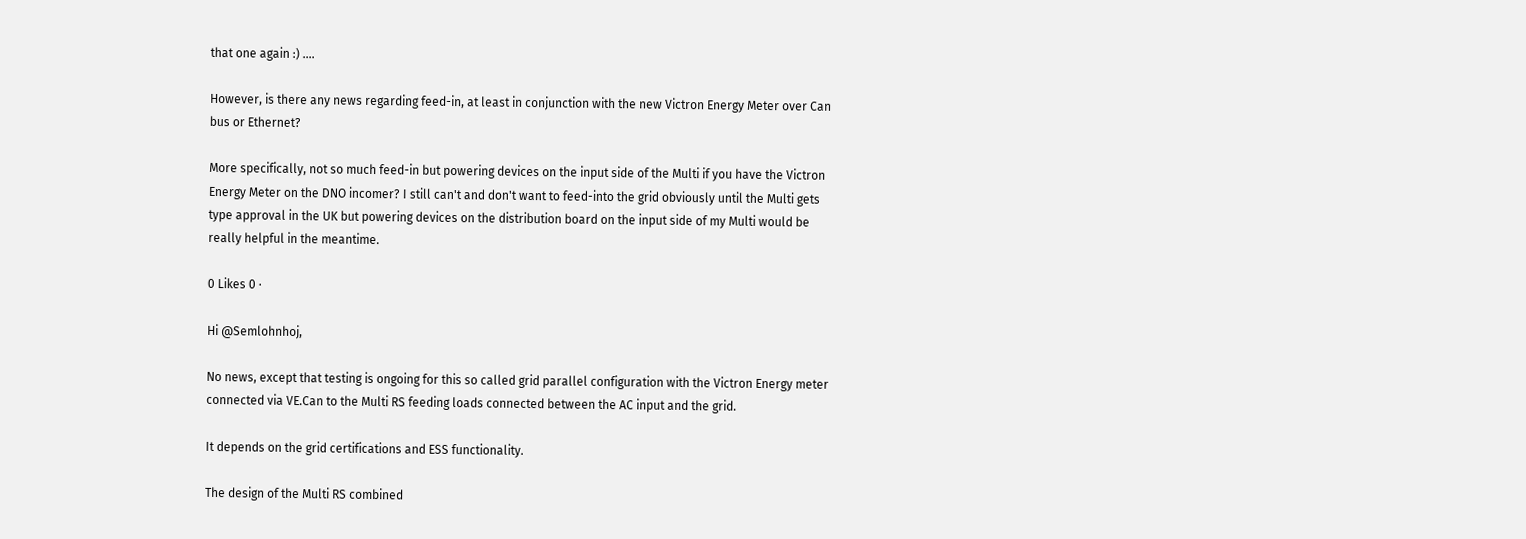that one again :) ....

However, is there any news regarding feed-in, at least in conjunction with the new Victron Energy Meter over Can bus or Ethernet?

More specifically, not so much feed-in but powering devices on the input side of the Multi if you have the Victron Energy Meter on the DNO incomer? I still can't and don't want to feed-into the grid obviously until the Multi gets type approval in the UK but powering devices on the distribution board on the input side of my Multi would be really helpful in the meantime.

0 Likes 0 ·

Hi @Semlohnhoj,

No news, except that testing is ongoing for this so called grid parallel configuration with the Victron Energy meter connected via VE.Can to the Multi RS feeding loads connected between the AC input and the grid.

It depends on the grid certifications and ESS functionality.

The design of the Multi RS combined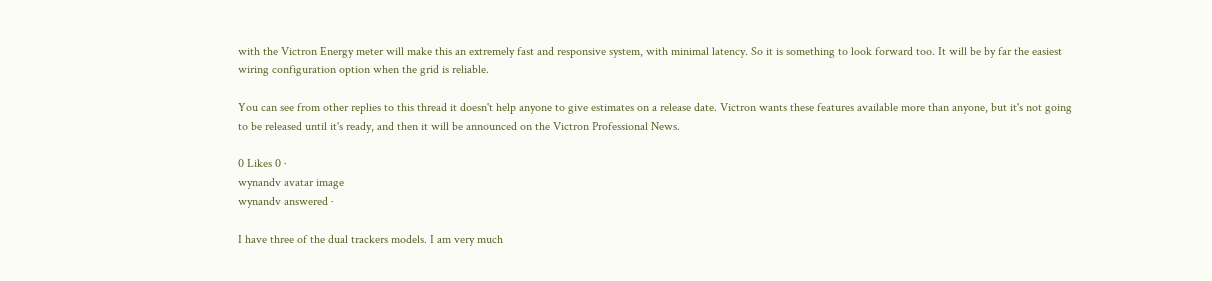with the Victron Energy meter will make this an extremely fast and responsive system, with minimal latency. So it is something to look forward too. It will be by far the easiest wiring configuration option when the grid is reliable.

You can see from other replies to this thread it doesn't help anyone to give estimates on a release date. Victron wants these features available more than anyone, but it's not going to be released until it's ready, and then it will be announced on the Victron Professional News.

0 Likes 0 ·
wynandv avatar image
wynandv answered ·

I have three of the dual trackers models. I am very much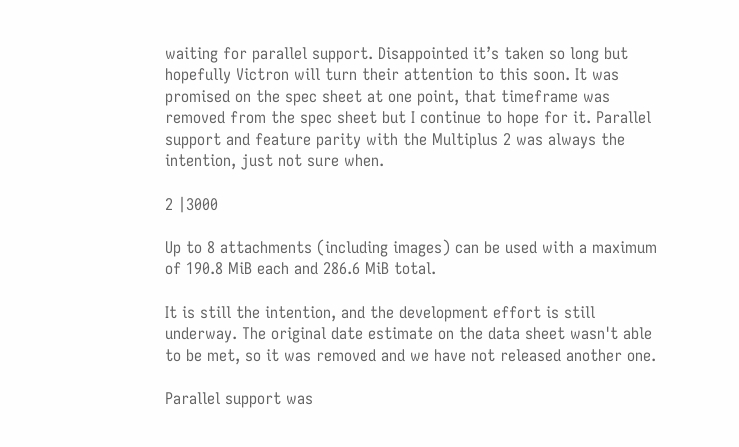waiting for parallel support. Disappointed it’s taken so long but hopefully Victron will turn their attention to this soon. It was promised on the spec sheet at one point, that timeframe was removed from the spec sheet but I continue to hope for it. Parallel support and feature parity with the Multiplus 2 was always the intention, just not sure when.

2 |3000

Up to 8 attachments (including images) can be used with a maximum of 190.8 MiB each and 286.6 MiB total.

It is still the intention, and the development effort is still underway. The original date estimate on the data sheet wasn't able to be met, so it was removed and we have not released another one.

Parallel support was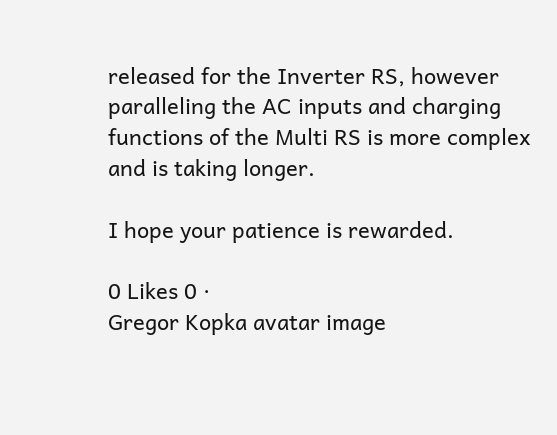released for the Inverter RS, however paralleling the AC inputs and charging functions of the Multi RS is more complex and is taking longer.

I hope your patience is rewarded.

0 Likes 0 ·
Gregor Kopka avatar image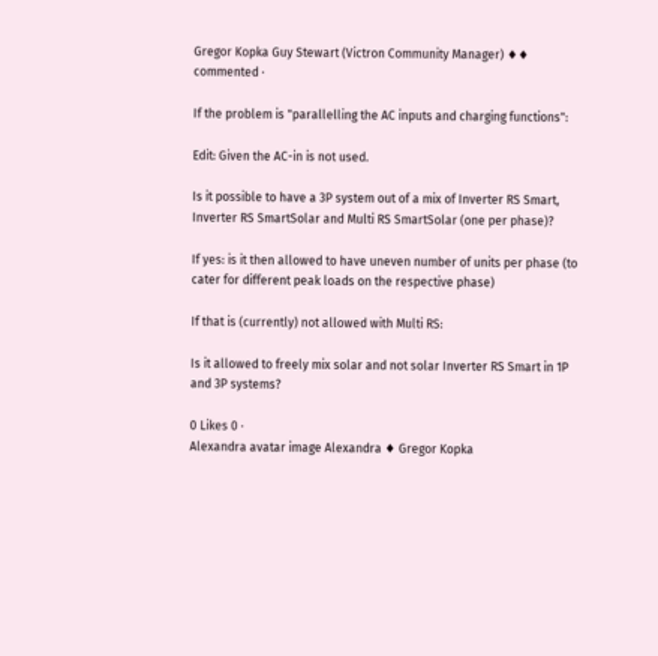Gregor Kopka Guy Stewart (Victron Community Manager) ♦♦ commented ·

If the problem is "parallelling the AC inputs and charging functions":

Edit: Given the AC-in is not used.

Is it possible to have a 3P system out of a mix of Inverter RS Smart, Inverter RS SmartSolar and Multi RS SmartSolar (one per phase)?

If yes: is it then allowed to have uneven number of units per phase (to cater for different peak loads on the respective phase)

If that is (currently) not allowed with Multi RS:

Is it allowed to freely mix solar and not solar Inverter RS Smart in 1P and 3P systems?

0 Likes 0 ·
Alexandra avatar image Alexandra ♦ Gregor Kopka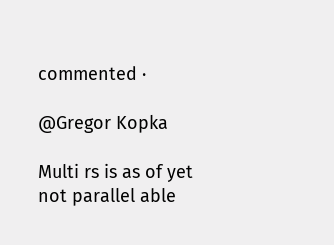commented ·

@Gregor Kopka

Multi rs is as of yet not parallel able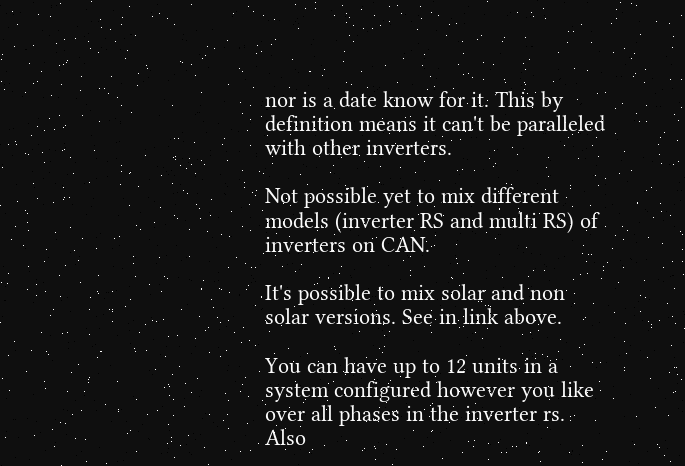nor is a date know for it. This by definition means it can't be paralleled with other inverters.

Not possible yet to mix different models (inverter RS and multi RS) of inverters on CAN.

It's possible to mix solar and non solar versions. See in link above.

You can have up to 12 units in a system configured however you like over all phases in the inverter rs. Also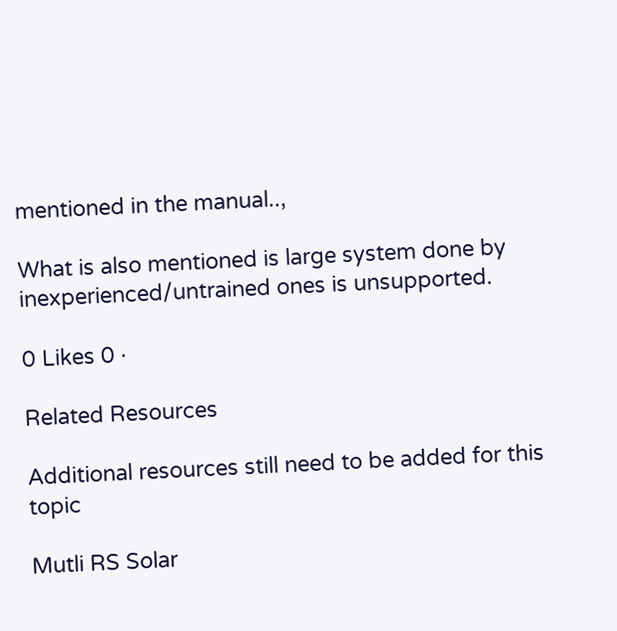mentioned in the manual..,

What is also mentioned is large system done by inexperienced/untrained ones is unsupported.

0 Likes 0 ·

Related Resources

Additional resources still need to be added for this topic

Mutli RS Solar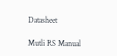Datasheet

Mutli RS Manual